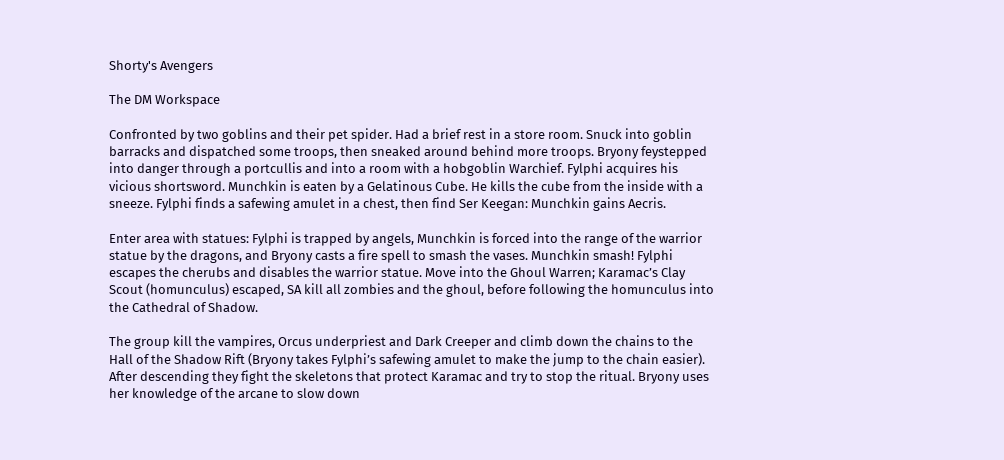Shorty's Avengers

The DM Workspace

Confronted by two goblins and their pet spider. Had a brief rest in a store room. Snuck into goblin barracks and dispatched some troops, then sneaked around behind more troops. Bryony feystepped into danger through a portcullis and into a room with a hobgoblin Warchief. Fylphi acquires his vicious shortsword. Munchkin is eaten by a Gelatinous Cube. He kills the cube from the inside with a sneeze. Fylphi finds a safewing amulet in a chest, then find Ser Keegan: Munchkin gains Aecris.

Enter area with statues: Fylphi is trapped by angels, Munchkin is forced into the range of the warrior statue by the dragons, and Bryony casts a fire spell to smash the vases. Munchkin smash! Fylphi escapes the cherubs and disables the warrior statue. Move into the Ghoul Warren; Karamac’s Clay Scout (homunculus) escaped, SA kill all zombies and the ghoul, before following the homunculus into the Cathedral of Shadow.

The group kill the vampires, Orcus underpriest and Dark Creeper and climb down the chains to the Hall of the Shadow Rift (Bryony takes Fylphi’s safewing amulet to make the jump to the chain easier). After descending they fight the skeletons that protect Karamac and try to stop the ritual. Bryony uses her knowledge of the arcane to slow down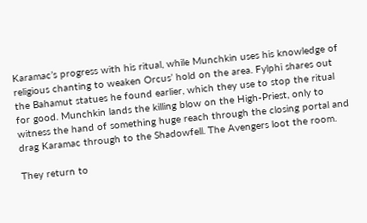Karamac’s progress with his ritual, while Munchkin uses his knowledge of religious chanting to weaken Orcus’ hold on the area. Fylphi shares out the Bahamut statues he found earlier, which they use to stop the ritual for good. Munchkin lands the killing blow on the High-Priest, only to witness the hand of something huge reach through the closing portal and drag Karamac through to the Shadowfell. The Avengers loot the room.

They return to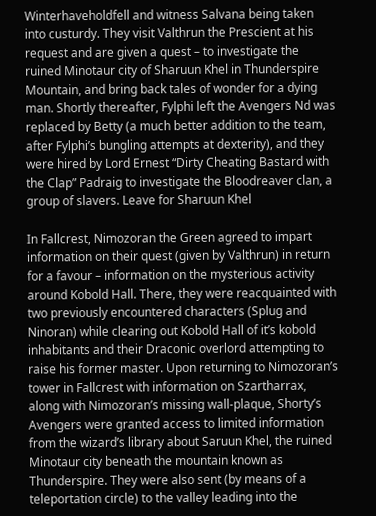Winterhaveholdfell and witness Salvana being taken into custurdy. They visit Valthrun the Prescient at his request and are given a quest – to investigate the ruined Minotaur city of Sharuun Khel in Thunderspire Mountain, and bring back tales of wonder for a dying man. Shortly thereafter, Fylphi left the Avengers Nd was replaced by Betty (a much better addition to the team, after Fylphi’s bungling attempts at dexterity), and they were hired by Lord Ernest “Dirty Cheating Bastard with the Clap” Padraig to investigate the Bloodreaver clan, a group of slavers. Leave for Sharuun Khel

In Fallcrest, Nimozoran the Green agreed to impart information on their quest (given by Valthrun) in return for a favour – information on the mysterious activity around Kobold Hall. There, they were reacquainted with two previously encountered characters (Splug and Ninoran) while clearing out Kobold Hall of it’s kobold inhabitants and their Draconic overlord attempting to raise his former master. Upon returning to Nimozoran’s tower in Fallcrest with information on Szartharrax, along with Nimozoran’s missing wall-plaque, Shorty’s Avengers were granted access to limited information from the wizard’s library about Saruun Khel, the ruined Minotaur city beneath the mountain known as Thunderspire. They were also sent (by means of a teleportation circle) to the valley leading into the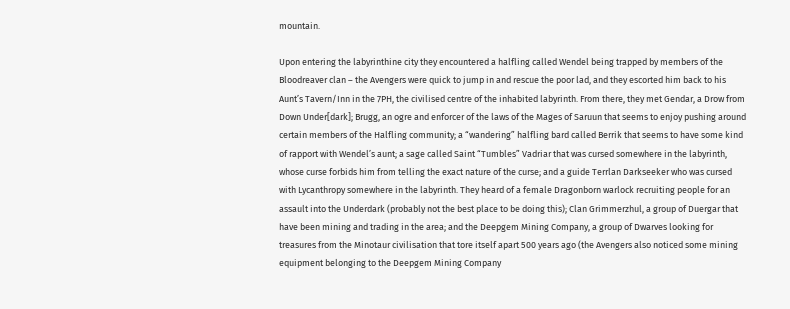mountain.

Upon entering the labyrinthine city they encountered a halfling called Wendel being trapped by members of the Bloodreaver clan – the Avengers were quick to jump in and rescue the poor lad, and they escorted him back to his Aunt’s Tavern/Inn in the 7PH, the civilised centre of the inhabited labyrinth. From there, they met Gendar, a Drow from Down Under[dark]; Brugg, an ogre and enforcer of the laws of the Mages of Saruun that seems to enjoy pushing around certain members of the Halfling community; a “wandering” halfling bard called Berrik that seems to have some kind of rapport with Wendel’s aunt; a sage called Saint “Tumbles” Vadriar that was cursed somewhere in the labyrinth, whose curse forbids him from telling the exact nature of the curse; and a guide Terrlan Darkseeker who was cursed with Lycanthropy somewhere in the labyrinth. They heard of a female Dragonborn warlock recruiting people for an assault into the Underdark (probably not the best place to be doing this); Clan Grimmerzhul, a group of Duergar that have been mining and trading in the area; and the Deepgem Mining Company, a group of Dwarves looking for treasures from the Minotaur civilisation that tore itself apart 500 years ago (the Avengers also noticed some mining equipment belonging to the Deepgem Mining Company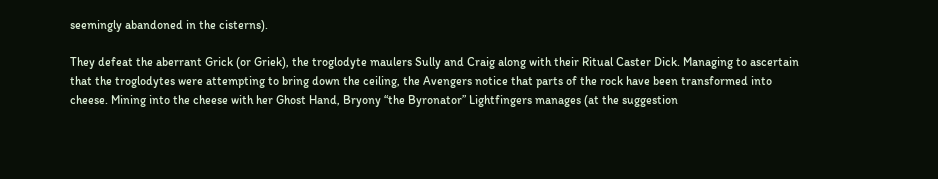seemingly abandoned in the cisterns).

They defeat the aberrant Grick (or Griek), the troglodyte maulers Sully and Craig along with their Ritual Caster Dick. Managing to ascertain that the troglodytes were attempting to bring down the ceiling, the Avengers notice that parts of the rock have been transformed into cheese. Mining into the cheese with her Ghost Hand, Bryony “the Byronator” Lightfingers manages (at the suggestion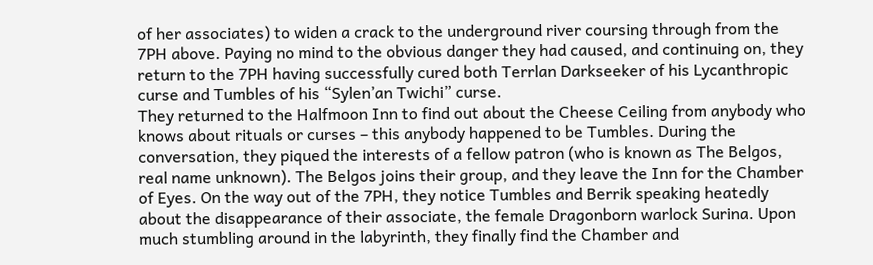of her associates) to widen a crack to the underground river coursing through from the 7PH above. Paying no mind to the obvious danger they had caused, and continuing on, they return to the 7PH having successfully cured both Terrlan Darkseeker of his Lycanthropic curse and Tumbles of his “Sylen’an Twichi” curse.
They returned to the Halfmoon Inn to find out about the Cheese Ceiling from anybody who knows about rituals or curses – this anybody happened to be Tumbles. During the conversation, they piqued the interests of a fellow patron (who is known as The Belgos, real name unknown). The Belgos joins their group, and they leave the Inn for the Chamber of Eyes. On the way out of the 7PH, they notice Tumbles and Berrik speaking heatedly about the disappearance of their associate, the female Dragonborn warlock Surina. Upon much stumbling around in the labyrinth, they finally find the Chamber and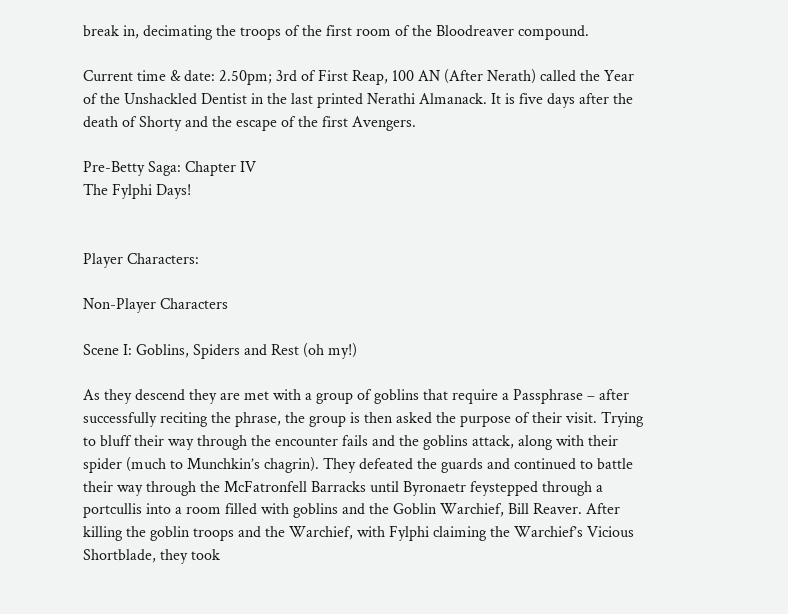break in, decimating the troops of the first room of the Bloodreaver compound.

Current time & date: 2.50pm; 3rd of First Reap, 100 AN (After Nerath) called the Year of the Unshackled Dentist in the last printed Nerathi Almanack. It is five days after the death of Shorty and the escape of the first Avengers.

Pre-Betty Saga: Chapter IV
The Fylphi Days!


Player Characters:

Non-Player Characters

Scene I: Goblins, Spiders and Rest (oh my!)

As they descend they are met with a group of goblins that require a Passphrase – after successfully reciting the phrase, the group is then asked the purpose of their visit. Trying to bluff their way through the encounter fails and the goblins attack, along with their spider (much to Munchkin’s chagrin). They defeated the guards and continued to battle their way through the McFatronfell Barracks until Byronaetr feystepped through a portcullis into a room filled with goblins and the Goblin Warchief, Bill Reaver. After killing the goblin troops and the Warchief, with Fylphi claiming the Warchief’s Vicious Shortblade, they took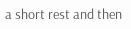a short rest and then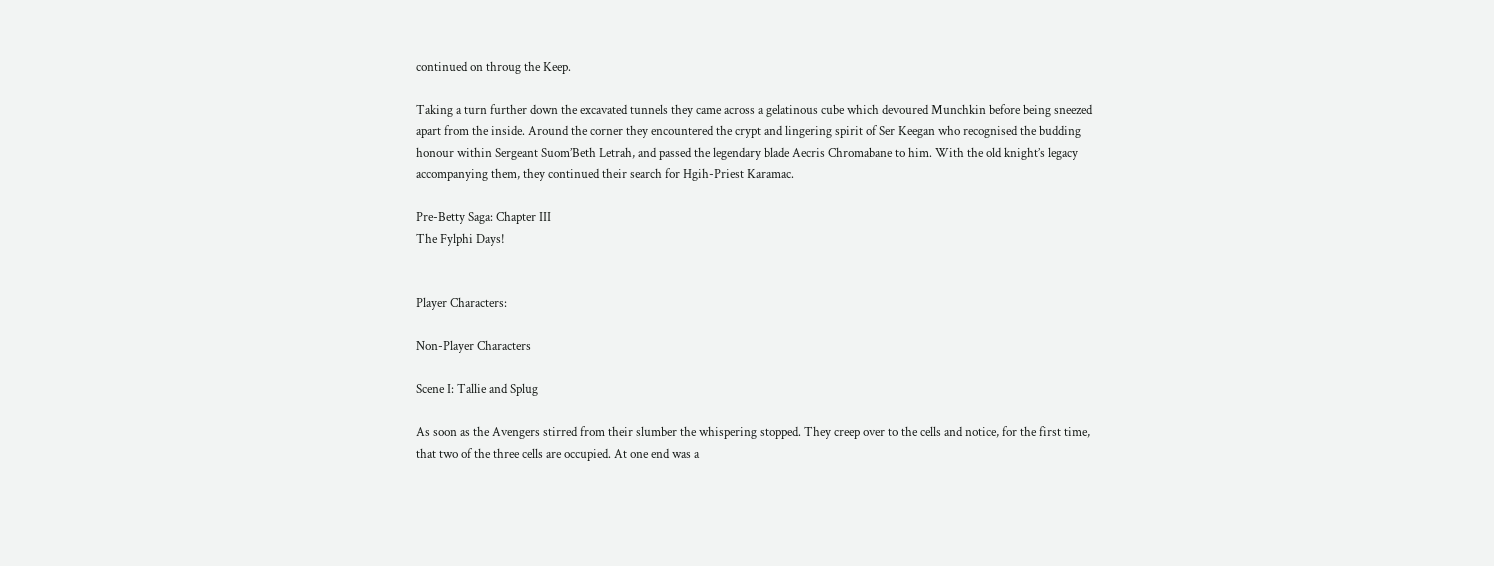continued on throug the Keep.

Taking a turn further down the excavated tunnels they came across a gelatinous cube which devoured Munchkin before being sneezed apart from the inside. Around the corner they encountered the crypt and lingering spirit of Ser Keegan who recognised the budding honour within Sergeant Suom’Beth Letrah, and passed the legendary blade Aecris Chromabane to him. With the old knight’s legacy accompanying them, they continued their search for Hgih-Priest Karamac.

Pre-Betty Saga: Chapter III
The Fylphi Days!


Player Characters:

Non-Player Characters

Scene I: Tallie and Splug

As soon as the Avengers stirred from their slumber the whispering stopped. They creep over to the cells and notice, for the first time, that two of the three cells are occupied. At one end was a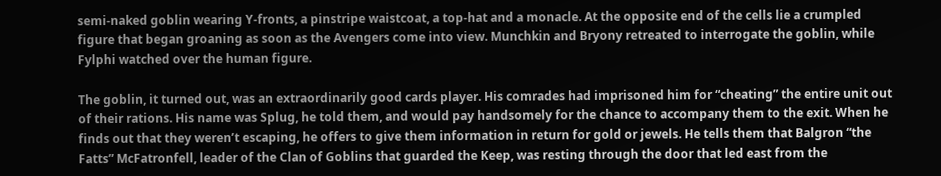semi-naked goblin wearing Y-fronts, a pinstripe waistcoat, a top-hat and a monacle. At the opposite end of the cells lie a crumpled figure that began groaning as soon as the Avengers come into view. Munchkin and Bryony retreated to interrogate the goblin, while Fylphi watched over the human figure.

The goblin, it turned out, was an extraordinarily good cards player. His comrades had imprisoned him for “cheating” the entire unit out of their rations. His name was Splug, he told them, and would pay handsomely for the chance to accompany them to the exit. When he finds out that they weren’t escaping, he offers to give them information in return for gold or jewels. He tells them that Balgron “the Fatts” McFatronfell, leader of the Clan of Goblins that guarded the Keep, was resting through the door that led east from the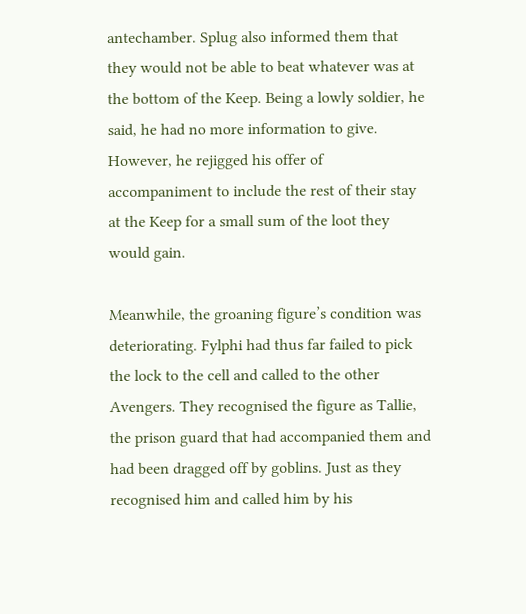antechamber. Splug also informed them that they would not be able to beat whatever was at the bottom of the Keep. Being a lowly soldier, he said, he had no more information to give. However, he rejigged his offer of accompaniment to include the rest of their stay at the Keep for a small sum of the loot they would gain.

Meanwhile, the groaning figure’s condition was deteriorating. Fylphi had thus far failed to pick the lock to the cell and called to the other Avengers. They recognised the figure as Tallie, the prison guard that had accompanied them and had been dragged off by goblins. Just as they recognised him and called him by his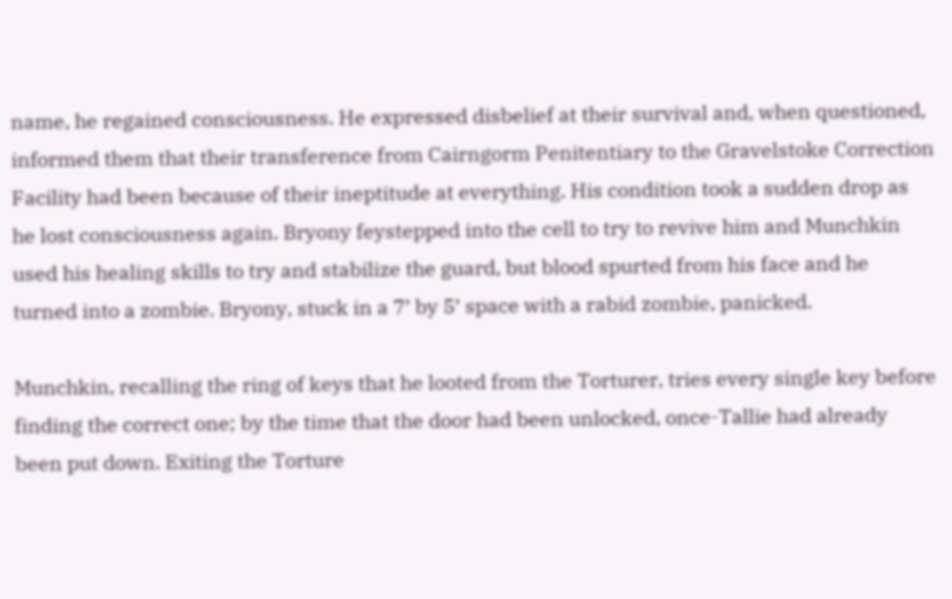name, he regained consciousness. He expressed disbelief at their survival and, when questioned, informed them that their transference from Cairngorm Penitentiary to the Gravelstoke Correction Facility had been because of their ineptitude at everything. His condition took a sudden drop as he lost consciousness again. Bryony feystepped into the cell to try to revive him and Munchkin used his healing skills to try and stabilize the guard, but blood spurted from his face and he turned into a zombie. Bryony, stuck in a 7’ by 5’ space with a rabid zombie, panicked.

Munchkin, recalling the ring of keys that he looted from the Torturer, tries every single key before finding the correct one; by the time that the door had been unlocked, once-Tallie had already been put down. Exiting the Torture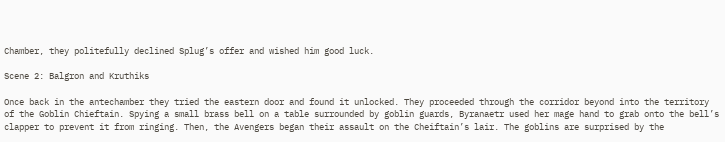Chamber, they politefully declined Splug’s offer and wished him good luck.

Scene 2: Balgron and Kruthiks

Once back in the antechamber they tried the eastern door and found it unlocked. They proceeded through the corridor beyond into the territory of the Goblin Chieftain. Spying a small brass bell on a table surrounded by goblin guards, Byranaetr used her mage hand to grab onto the bell’s clapper to prevent it from ringing. Then, the Avengers began their assault on the Cheiftain’s lair. The goblins are surprised by the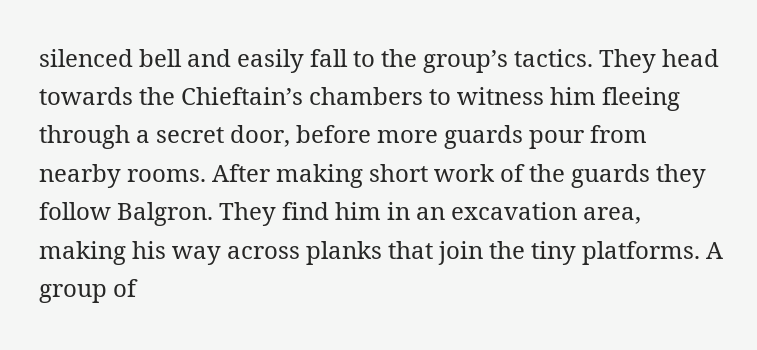silenced bell and easily fall to the group’s tactics. They head towards the Chieftain’s chambers to witness him fleeing through a secret door, before more guards pour from nearby rooms. After making short work of the guards they follow Balgron. They find him in an excavation area, making his way across planks that join the tiny platforms. A group of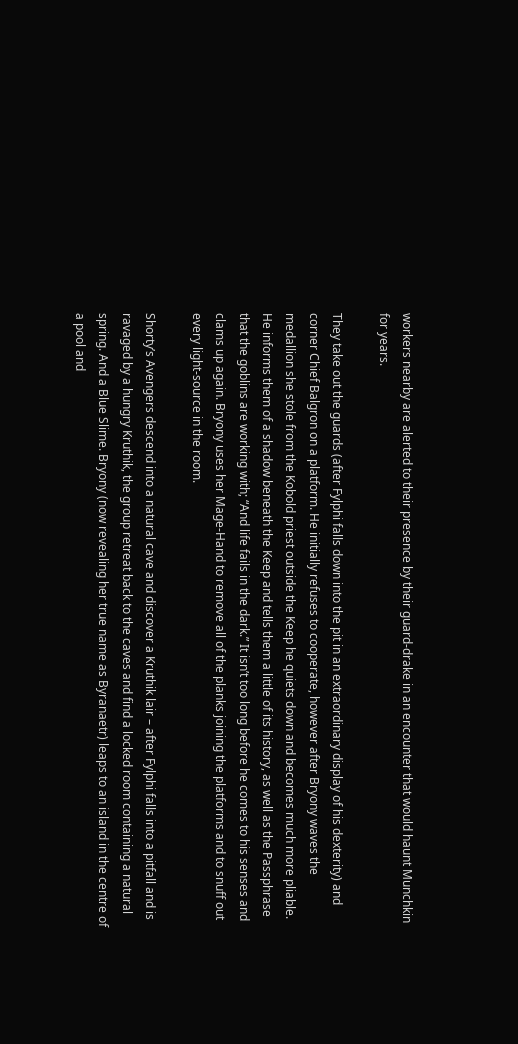workers nearby are alerted to their presence by their guard-drake in an encounter that would haunt Munchkin for years.

They take out the guards (after Fylphi falls down into the pit in an extraordinary display of his dexterity) and corner Chief Balgron on a platform. He initially refuses to cooperate, however after Bryony waves the medallion she stole from the Kobold priest outside the Keep he quiets down and becomes much more pliable. He informs them of a shadow beneath the Keep and tells them a little of its history, as well as the Passphrase that the goblins are working with; “And life fails in the dark.” It isn’t too long before he comes to his senses and clams up again. Bryony uses her Mage-Hand to remove all of the planks joining the platforms and to snuff out every light-source in the room.

Shorty’s Avengers descend into a natural cave and discover a Kruthik lair – after Fylphi falls into a pitfall and is ravaged by a hungry Kruthik, the group retreat back to the caves and find a locked room containing a natural spring. And a Blue Slime. Bryony (now revealing her true name as Byranaetr) leaps to an island in the centre of a pool and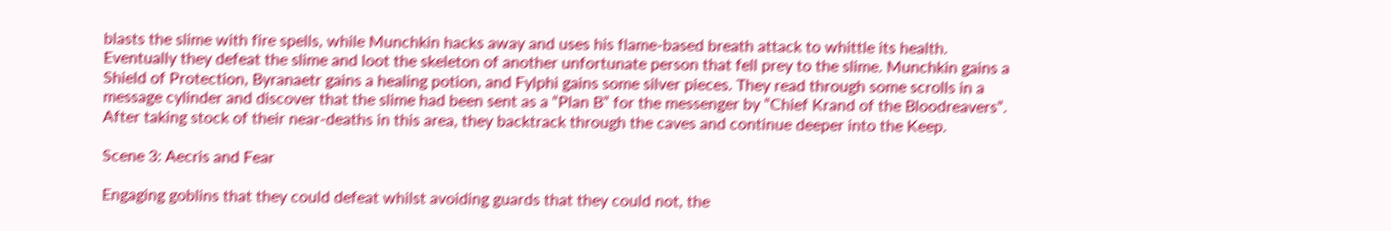blasts the slime with fire spells, while Munchkin hacks away and uses his flame-based breath attack to whittle its health. Eventually they defeat the slime and loot the skeleton of another unfortunate person that fell prey to the slime. Munchkin gains a Shield of Protection, Byranaetr gains a healing potion, and Fylphi gains some silver pieces. They read through some scrolls in a message cylinder and discover that the slime had been sent as a “Plan B” for the messenger by “Chief Krand of the Bloodreavers”. After taking stock of their near-deaths in this area, they backtrack through the caves and continue deeper into the Keep.

Scene 3: Aecris and Fear

Engaging goblins that they could defeat whilst avoiding guards that they could not, the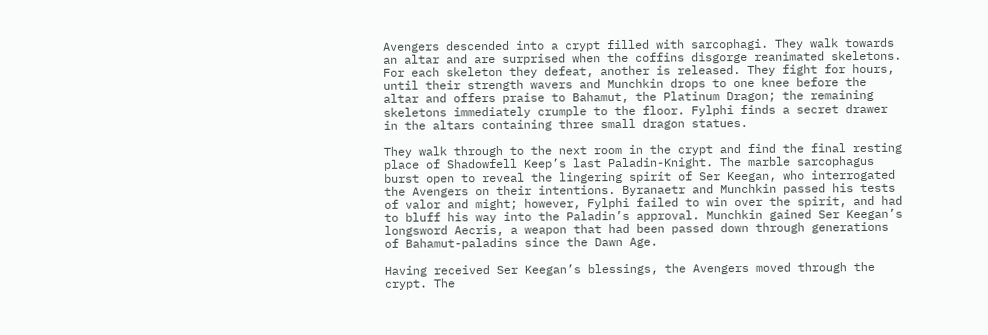Avengers descended into a crypt filled with sarcophagi. They walk towards an altar and are surprised when the coffins disgorge reanimated skeletons. For each skeleton they defeat, another is released. They fight for hours, until their strength wavers and Munchkin drops to one knee before the altar and offers praise to Bahamut, the Platinum Dragon; the remaining skeletons immediately crumple to the floor. Fylphi finds a secret drawer in the altars containing three small dragon statues.

They walk through to the next room in the crypt and find the final resting place of Shadowfell Keep’s last Paladin-Knight. The marble sarcophagus burst open to reveal the lingering spirit of Ser Keegan, who interrogated the Avengers on their intentions. Byranaetr and Munchkin passed his tests of valor and might; however, Fylphi failed to win over the spirit, and had to bluff his way into the Paladin’s approval. Munchkin gained Ser Keegan’s longsword Aecris, a weapon that had been passed down through generations of Bahamut-paladins since the Dawn Age.

Having received Ser Keegan’s blessings, the Avengers moved through the crypt. The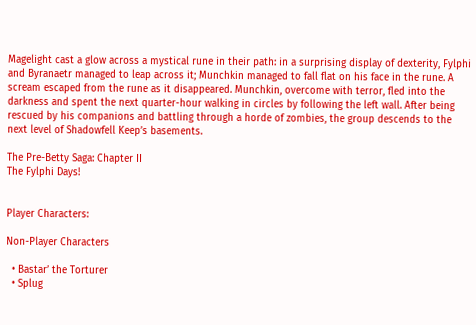Magelight cast a glow across a mystical rune in their path: in a surprising display of dexterity, Fylphi and Byranaetr managed to leap across it; Munchkin managed to fall flat on his face in the rune. A scream escaped from the rune as it disappeared. Munchkin, overcome with terror, fled into the darkness and spent the next quarter-hour walking in circles by following the left wall. After being rescued by his companions and battling through a horde of zombies, the group descends to the next level of Shadowfell Keep’s basements.

The Pre-Betty Saga: Chapter II
The Fylphi Days!


Player Characters:

Non-Player Characters

  • Bastar’ the Torturer
  • Splug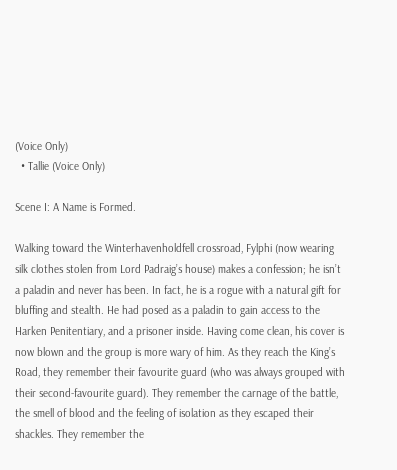(Voice Only)
  • Tallie (Voice Only)

Scene I: A Name is Formed.

Walking toward the Winterhavenholdfell crossroad, Fylphi (now wearing silk clothes stolen from Lord Padraig’s house) makes a confession; he isn’t a paladin and never has been. In fact, he is a rogue with a natural gift for bluffing and stealth. He had posed as a paladin to gain access to the Harken Penitentiary, and a prisoner inside. Having come clean, his cover is now blown and the group is more wary of him. As they reach the King’s Road, they remember their favourite guard (who was always grouped with their second-favourite guard). They remember the carnage of the battle, the smell of blood and the feeling of isolation as they escaped their shackles. They remember the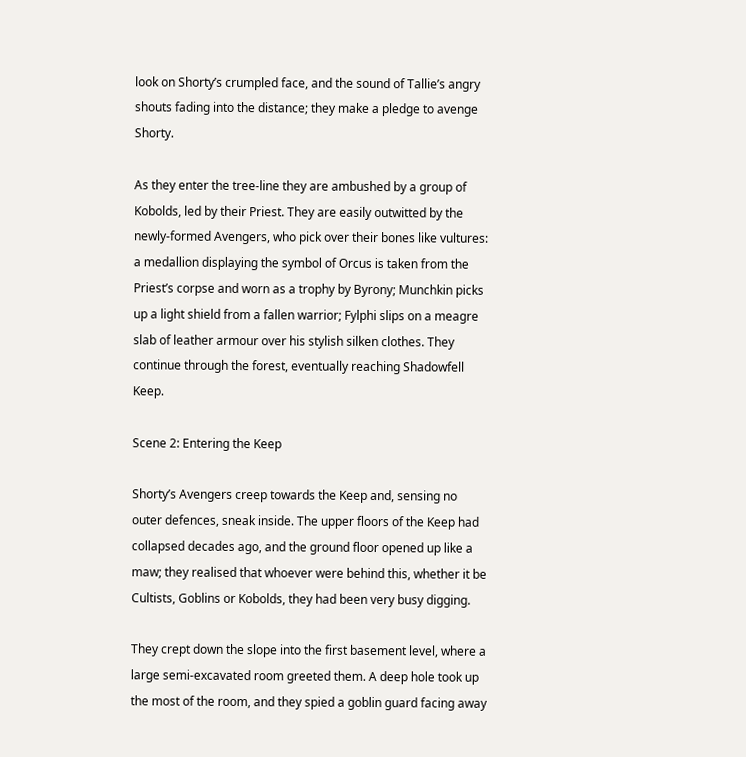look on Shorty’s crumpled face, and the sound of Tallie’s angry shouts fading into the distance; they make a pledge to avenge Shorty.

As they enter the tree-line they are ambushed by a group of Kobolds, led by their Priest. They are easily outwitted by the newly-formed Avengers, who pick over their bones like vultures: a medallion displaying the symbol of Orcus is taken from the Priest’s corpse and worn as a trophy by Byrony; Munchkin picks up a light shield from a fallen warrior; Fylphi slips on a meagre slab of leather armour over his stylish silken clothes. They continue through the forest, eventually reaching Shadowfell Keep.

Scene 2: Entering the Keep

Shorty’s Avengers creep towards the Keep and, sensing no outer defences, sneak inside. The upper floors of the Keep had collapsed decades ago, and the ground floor opened up like a maw; they realised that whoever were behind this, whether it be Cultists, Goblins or Kobolds, they had been very busy digging.

They crept down the slope into the first basement level, where a large semi-excavated room greeted them. A deep hole took up the most of the room, and they spied a goblin guard facing away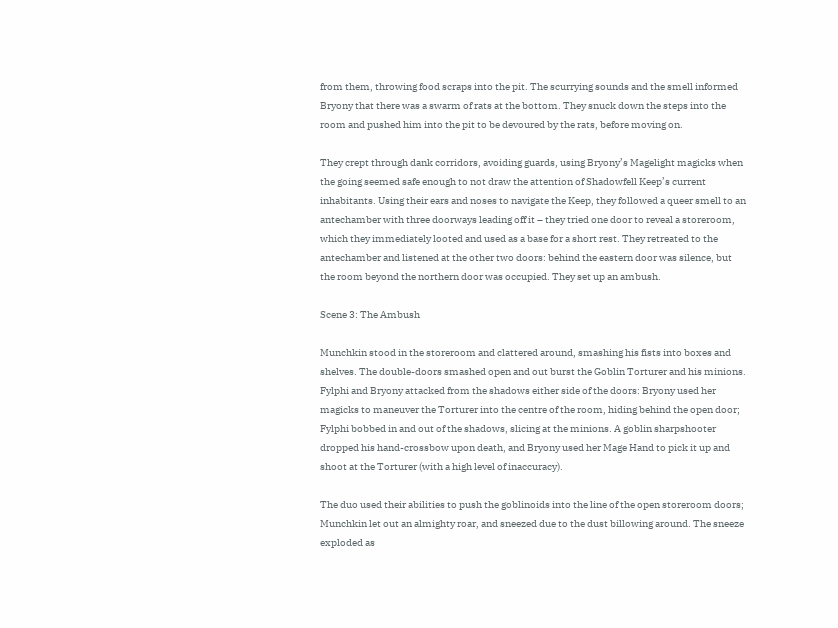from them, throwing food scraps into the pit. The scurrying sounds and the smell informed Bryony that there was a swarm of rats at the bottom. They snuck down the steps into the room and pushed him into the pit to be devoured by the rats, before moving on.

They crept through dank corridors, avoiding guards, using Bryony’s Magelight magicks when the going seemed safe enough to not draw the attention of Shadowfell Keep’s current inhabitants. Using their ears and noses to navigate the Keep, they followed a queer smell to an antechamber with three doorways leading off it – they tried one door to reveal a storeroom, which they immediately looted and used as a base for a short rest. They retreated to the antechamber and listened at the other two doors: behind the eastern door was silence, but the room beyond the northern door was occupied. They set up an ambush.

Scene 3: The Ambush

Munchkin stood in the storeroom and clattered around, smashing his fists into boxes and shelves. The double-doors smashed open and out burst the Goblin Torturer and his minions. Fylphi and Bryony attacked from the shadows either side of the doors: Bryony used her magicks to maneuver the Torturer into the centre of the room, hiding behind the open door; Fylphi bobbed in and out of the shadows, slicing at the minions. A goblin sharpshooter dropped his hand-crossbow upon death, and Bryony used her Mage Hand to pick it up and shoot at the Torturer (with a high level of inaccuracy).

The duo used their abilities to push the goblinoids into the line of the open storeroom doors; Munchkin let out an almighty roar, and sneezed due to the dust billowing around. The sneeze exploded as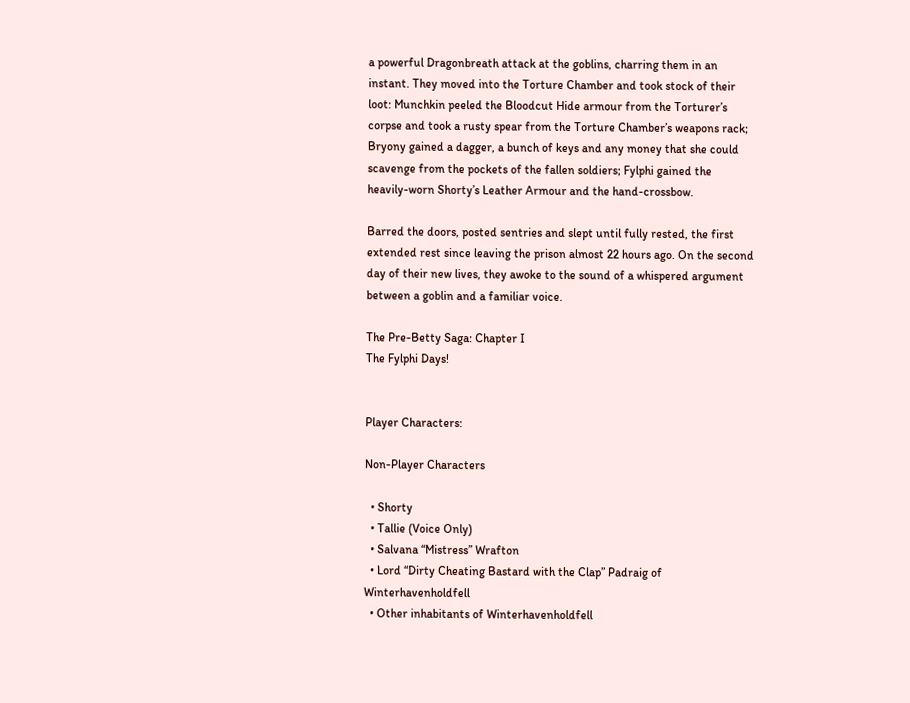a powerful Dragonbreath attack at the goblins, charring them in an instant. They moved into the Torture Chamber and took stock of their loot: Munchkin peeled the Bloodcut Hide armour from the Torturer’s corpse and took a rusty spear from the Torture Chamber’s weapons rack; Bryony gained a dagger, a bunch of keys and any money that she could scavenge from the pockets of the fallen soldiers; Fylphi gained the heavily-worn Shorty’s Leather Armour and the hand-crossbow.

Barred the doors, posted sentries and slept until fully rested, the first extended rest since leaving the prison almost 22 hours ago. On the second day of their new lives, they awoke to the sound of a whispered argument between a goblin and a familiar voice.

The Pre-Betty Saga: Chapter I
The Fylphi Days!


Player Characters:

Non-Player Characters

  • Shorty
  • Tallie (Voice Only)
  • Salvana “Mistress” Wrafton
  • Lord “Dirty Cheating Bastard with the Clap” Padraig of Winterhavenholdfell
  • Other inhabitants of Winterhavenholdfell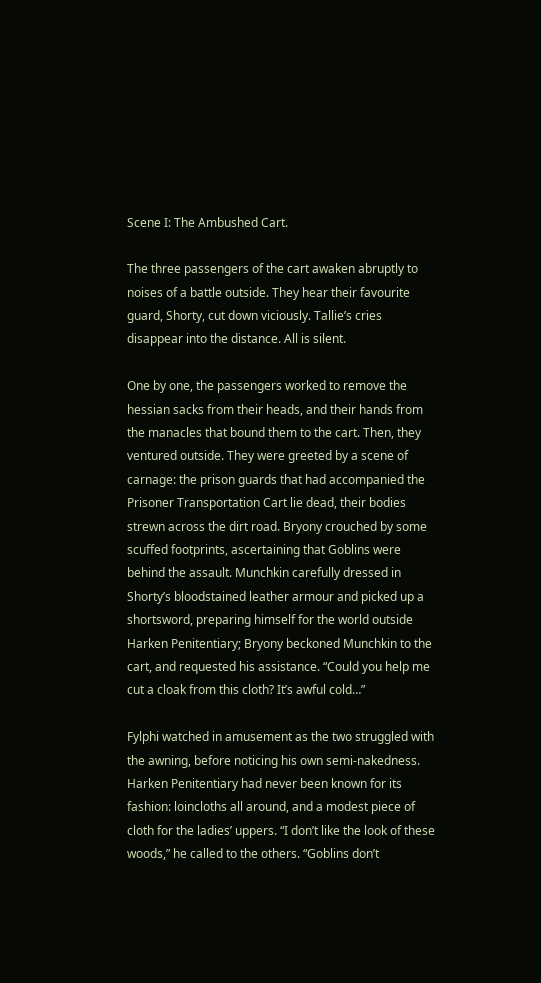Scene I: The Ambushed Cart.

The three passengers of the cart awaken abruptly to noises of a battle outside. They hear their favourite guard, Shorty, cut down viciously. Tallie’s cries disappear into the distance. All is silent.

One by one, the passengers worked to remove the hessian sacks from their heads, and their hands from the manacles that bound them to the cart. Then, they ventured outside. They were greeted by a scene of carnage: the prison guards that had accompanied the Prisoner Transportation Cart lie dead, their bodies strewn across the dirt road. Bryony crouched by some scuffed footprints, ascertaining that Goblins were behind the assault. Munchkin carefully dressed in Shorty’s bloodstained leather armour and picked up a shortsword, preparing himself for the world outside Harken Penitentiary; Bryony beckoned Munchkin to the cart, and requested his assistance. “Could you help me cut a cloak from this cloth? It’s awful cold…”

Fylphi watched in amusement as the two struggled with the awning, before noticing his own semi-nakedness. Harken Penitentiary had never been known for its fashion: loincloths all around, and a modest piece of cloth for the ladies’ uppers. “I don’t like the look of these woods,” he called to the others. “Goblins don’t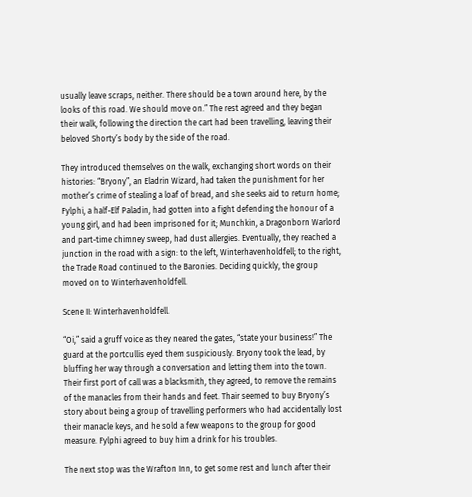usually leave scraps, neither. There should be a town around here, by the looks of this road. We should move on.” The rest agreed and they began their walk, following the direction the cart had been travelling, leaving their beloved Shorty’s body by the side of the road.

They introduced themselves on the walk, exchanging short words on their histories: “Bryony”, an Eladrin Wizard, had taken the punishment for her mother’s crime of stealing a loaf of bread, and she seeks aid to return home; Fylphi, a half-Elf Paladin, had gotten into a fight defending the honour of a young girl, and had been imprisoned for it; Munchkin, a Dragonborn Warlord and part-time chimney sweep, had dust allergies. Eventually, they reached a junction in the road with a sign: to the left, Winterhavenholdfell; to the right, the Trade Road continued to the Baronies. Deciding quickly, the group moved on to Winterhavenholdfell.

Scene II: Winterhavenholdfell.

“Oi,” said a gruff voice as they neared the gates, “state your business!” The guard at the portcullis eyed them suspiciously. Bryony took the lead, by bluffing her way through a conversation and letting them into the town. Their first port of call was a blacksmith, they agreed, to remove the remains of the manacles from their hands and feet. Thair seemed to buy Bryony’s story about being a group of travelling performers who had accidentally lost their manacle keys, and he sold a few weapons to the group for good measure. Fylphi agreed to buy him a drink for his troubles.

The next stop was the Wrafton Inn, to get some rest and lunch after their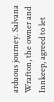arduous journey. Salvana Wrafton, the owner and Innkeep, agreed to let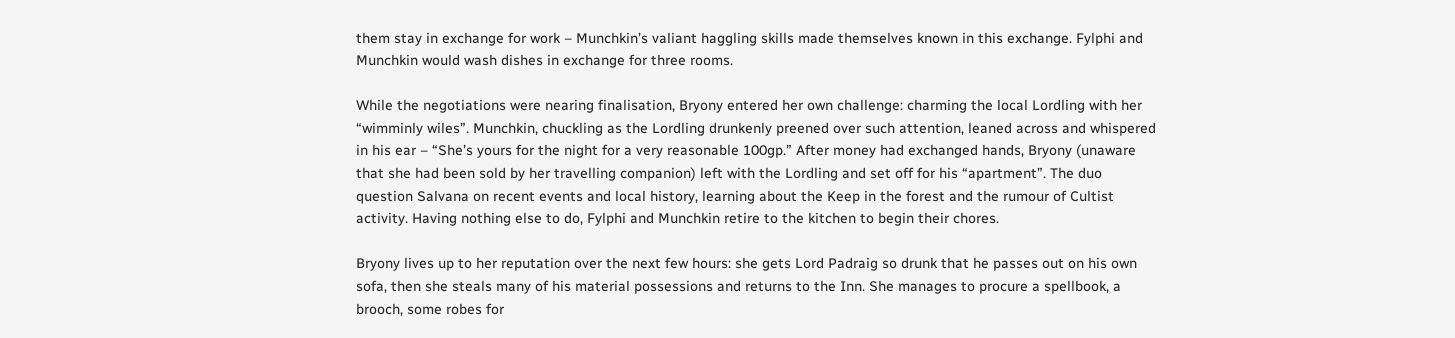them stay in exchange for work – Munchkin’s valiant haggling skills made themselves known in this exchange. Fylphi and Munchkin would wash dishes in exchange for three rooms.

While the negotiations were nearing finalisation, Bryony entered her own challenge: charming the local Lordling with her “wimminly wiles”. Munchkin, chuckling as the Lordling drunkenly preened over such attention, leaned across and whispered in his ear – “She’s yours for the night for a very reasonable 100gp.” After money had exchanged hands, Bryony (unaware that she had been sold by her travelling companion) left with the Lordling and set off for his “apartment”. The duo question Salvana on recent events and local history, learning about the Keep in the forest and the rumour of Cultist activity. Having nothing else to do, Fylphi and Munchkin retire to the kitchen to begin their chores.

Bryony lives up to her reputation over the next few hours: she gets Lord Padraig so drunk that he passes out on his own sofa, then she steals many of his material possessions and returns to the Inn. She manages to procure a spellbook, a brooch, some robes for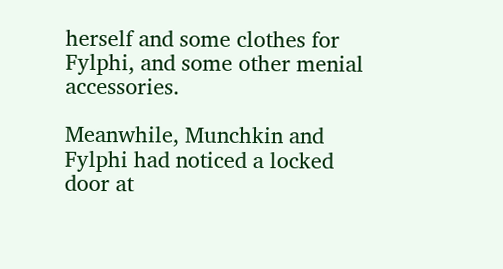herself and some clothes for Fylphi, and some other menial accessories.

Meanwhile, Munchkin and Fylphi had noticed a locked door at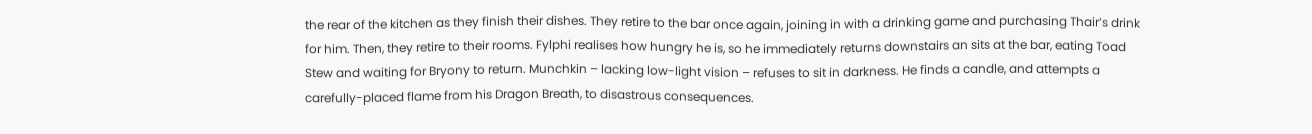the rear of the kitchen as they finish their dishes. They retire to the bar once again, joining in with a drinking game and purchasing Thair’s drink for him. Then, they retire to their rooms. Fylphi realises how hungry he is, so he immediately returns downstairs an sits at the bar, eating Toad Stew and waiting for Bryony to return. Munchkin – lacking low-light vision – refuses to sit in darkness. He finds a candle, and attempts a carefully-placed flame from his Dragon Breath, to disastrous consequences.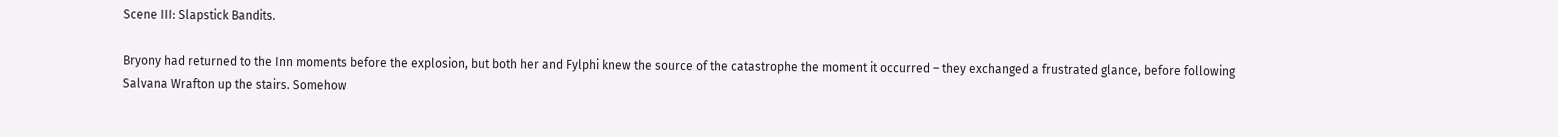Scene III: Slapstick Bandits.

Bryony had returned to the Inn moments before the explosion, but both her and Fylphi knew the source of the catastrophe the moment it occurred – they exchanged a frustrated glance, before following Salvana Wrafton up the stairs. Somehow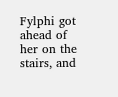Fylphi got ahead of her on the stairs, and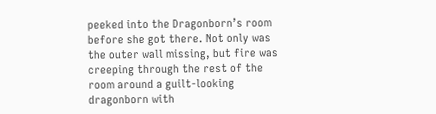peeked into the Dragonborn’s room before she got there. Not only was the outer wall missing, but fire was creeping through the rest of the room around a guilt-looking dragonborn with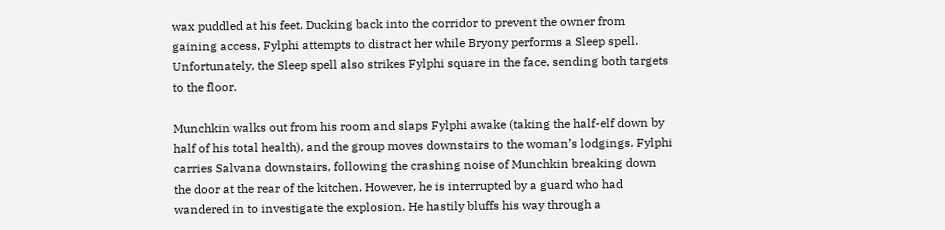wax puddled at his feet. Ducking back into the corridor to prevent the owner from gaining access, Fylphi attempts to distract her while Bryony performs a Sleep spell. Unfortunately, the Sleep spell also strikes Fylphi square in the face, sending both targets to the floor.

Munchkin walks out from his room and slaps Fylphi awake (taking the half-elf down by half of his total health), and the group moves downstairs to the woman’s lodgings. Fylphi carries Salvana downstairs, following the crashing noise of Munchkin breaking down the door at the rear of the kitchen. However, he is interrupted by a guard who had wandered in to investigate the explosion. He hastily bluffs his way through a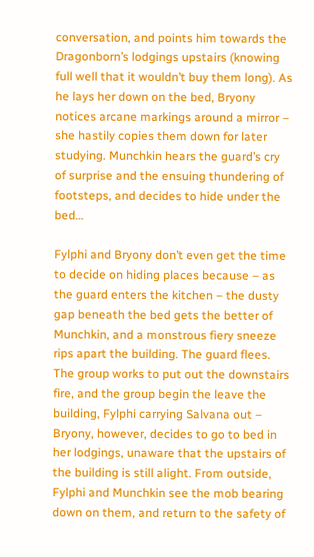conversation, and points him towards the Dragonborn’s lodgings upstairs (knowing full well that it wouldn’t buy them long). As he lays her down on the bed, Bryony notices arcane markings around a mirror – she hastily copies them down for later studying. Munchkin hears the guard’s cry of surprise and the ensuing thundering of footsteps, and decides to hide under the bed…

Fylphi and Bryony don’t even get the time to decide on hiding places because – as the guard enters the kitchen – the dusty gap beneath the bed gets the better of Munchkin, and a monstrous fiery sneeze rips apart the building. The guard flees. The group works to put out the downstairs fire, and the group begin the leave the building, Fylphi carrying Salvana out – Bryony, however, decides to go to bed in her lodgings, unaware that the upstairs of the building is still alight. From outside, Fylphi and Munchkin see the mob bearing down on them, and return to the safety of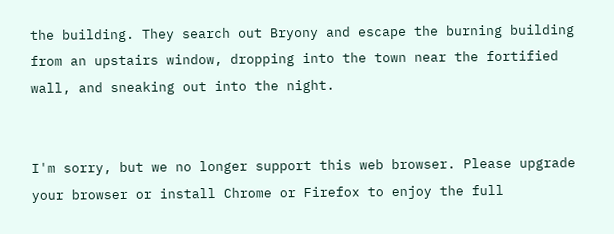the building. They search out Bryony and escape the burning building from an upstairs window, dropping into the town near the fortified wall, and sneaking out into the night.


I'm sorry, but we no longer support this web browser. Please upgrade your browser or install Chrome or Firefox to enjoy the full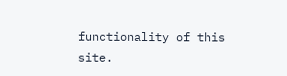functionality of this site.